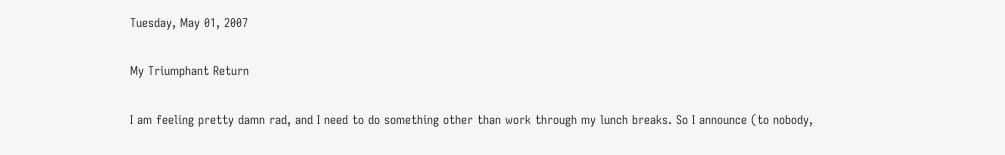Tuesday, May 01, 2007

My Triumphant Return

I am feeling pretty damn rad, and I need to do something other than work through my lunch breaks. So I announce (to nobody,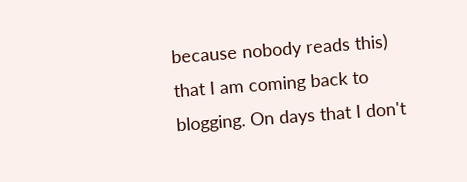because nobody reads this) that I am coming back to blogging. On days that I don't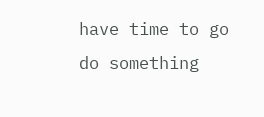have time to go do something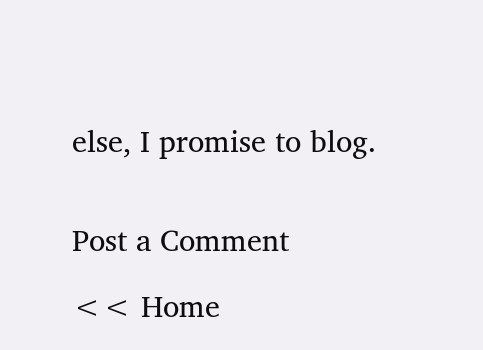else, I promise to blog.


Post a Comment

<< Home